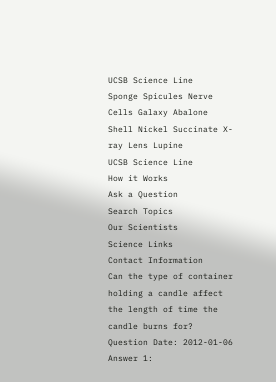UCSB Science Line
Sponge Spicules Nerve Cells Galaxy Abalone Shell Nickel Succinate X-ray Lens Lupine
UCSB Science Line
How it Works
Ask a Question
Search Topics
Our Scientists
Science Links
Contact Information
Can the type of container holding a candle affect the length of time the candle burns for?
Question Date: 2012-01-06
Answer 1: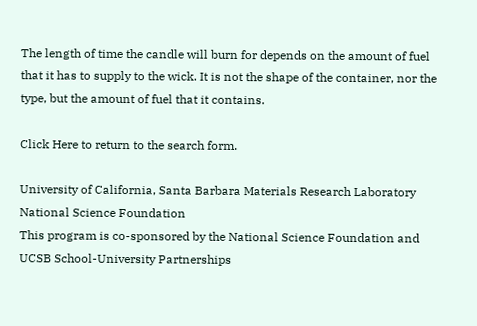The length of time the candle will burn for depends on the amount of fuel that it has to supply to the wick. It is not the shape of the container, nor the type, but the amount of fuel that it contains.

Click Here to return to the search form.

University of California, Santa Barbara Materials Research Laboratory National Science Foundation
This program is co-sponsored by the National Science Foundation and UCSB School-University Partnerships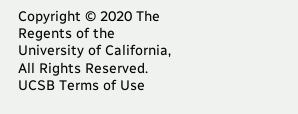Copyright © 2020 The Regents of the University of California,
All Rights Reserved.
UCSB Terms of Use